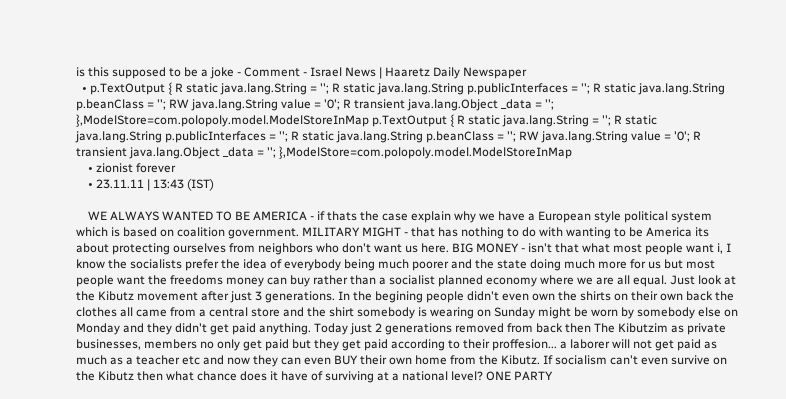is this supposed to be a joke - Comment - Israel News | Haaretz Daily Newspaper
  • p.TextOutput { R static java.lang.String = ''; R static java.lang.String p.publicInterfaces = ''; R static java.lang.String p.beanClass = ''; RW java.lang.String value = '0'; R transient java.lang.Object _data = ''; },ModelStore=com.polopoly.model.ModelStoreInMap p.TextOutput { R static java.lang.String = ''; R static java.lang.String p.publicInterfaces = ''; R static java.lang.String p.beanClass = ''; RW java.lang.String value = '0'; R transient java.lang.Object _data = ''; },ModelStore=com.polopoly.model.ModelStoreInMap
    • zionist forever
    • 23.11.11 | 13:43 (IST)

    WE ALWAYS WANTED TO BE AMERICA - if thats the case explain why we have a European style political system which is based on coalition government. MILITARY MIGHT - that has nothing to do with wanting to be America its about protecting ourselves from neighbors who don't want us here. BIG MONEY - isn't that what most people want i, I know the socialists prefer the idea of everybody being much poorer and the state doing much more for us but most people want the freedoms money can buy rather than a socialist planned economy where we are all equal. Just look at the Kibutz movement after just 3 generations. In the begining people didn't even own the shirts on their own back the clothes all came from a central store and the shirt somebody is wearing on Sunday might be worn by somebody else on Monday and they didn't get paid anything. Today just 2 generations removed from back then The Kibutzim as private businesses, members no only get paid but they get paid according to their proffesion... a laborer will not get paid as much as a teacher etc and now they can even BUY their own home from the Kibutz. If socialism can't even survive on the Kibutz then what chance does it have of surviving at a national level? ONE PARTY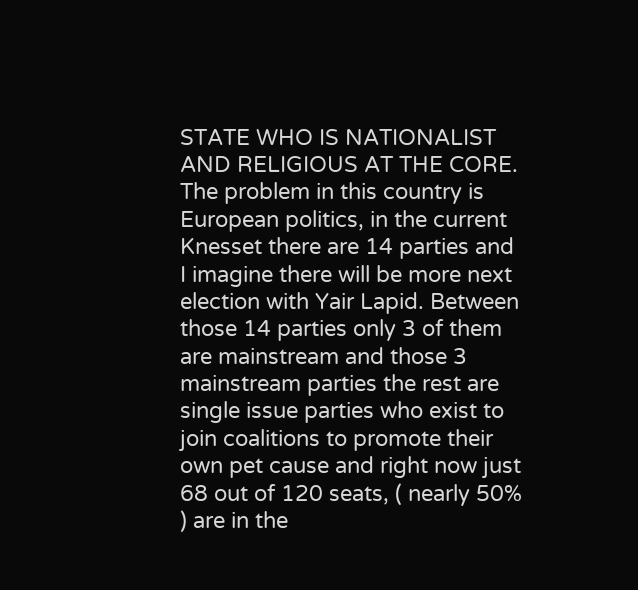STATE WHO IS NATIONALIST AND RELIGIOUS AT THE CORE. The problem in this country is European politics, in the current Knesset there are 14 parties and I imagine there will be more next election with Yair Lapid. Between those 14 parties only 3 of them are mainstream and those 3 mainstream parties the rest are single issue parties who exist to join coalitions to promote their own pet cause and right now just 68 out of 120 seats, ( nearly 50% ) are in the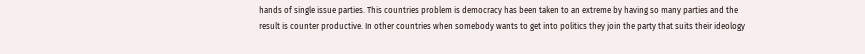hands of single issue parties. This countries problem is democracy has been taken to an extreme by having so many parties and the result is counter productive. In other countries when somebody wants to get into politics they join the party that suits their ideology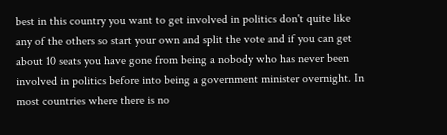best in this country you want to get involved in politics don't quite like any of the others so start your own and split the vote and if you can get about 10 seats you have gone from being a nobody who has never been involved in politics before into being a government minister overnight. In most countries where there is no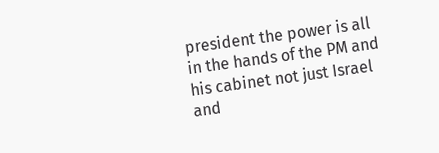president the power is all in the hands of the PM and his cabinet not just Israel and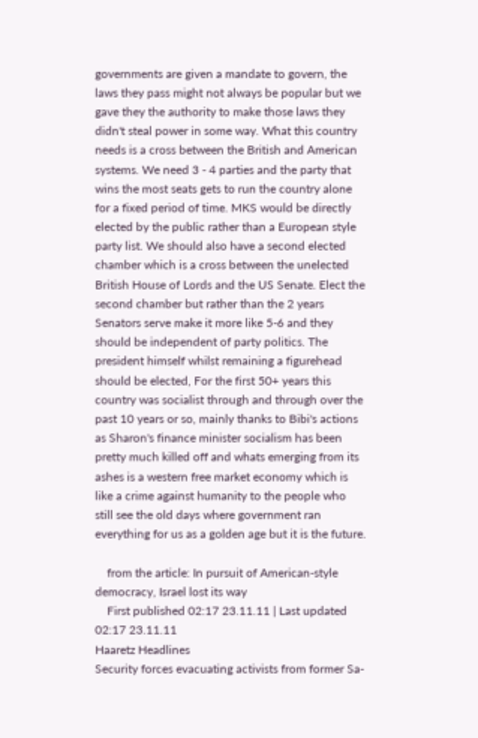governments are given a mandate to govern, the laws they pass might not always be popular but we gave they the authority to make those laws they didn't steal power in some way. What this country needs is a cross between the British and American systems. We need 3 - 4 parties and the party that wins the most seats gets to run the country alone for a fixed period of time. MKS would be directly elected by the public rather than a European style party list. We should also have a second elected chamber which is a cross between the unelected British House of Lords and the US Senate. Elect the second chamber but rather than the 2 years Senators serve make it more like 5-6 and they should be independent of party politics. The president himself whilst remaining a figurehead should be elected, For the first 50+ years this country was socialist through and through over the past 10 years or so, mainly thanks to Bibi's actions as Sharon's finance minister socialism has been pretty much killed off and whats emerging from its ashes is a western free market economy which is like a crime against humanity to the people who still see the old days where government ran everything for us as a golden age but it is the future.

    from the article: In pursuit of American-style democracy, Israel lost its way
    First published 02:17 23.11.11 | Last updated 02:17 23.11.11
Haaretz Headlines
Security forces evacuating activists from former Sa-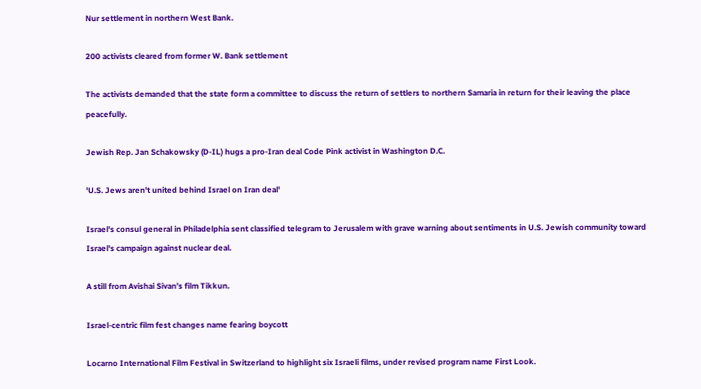Nur settlement in northern West Bank.

200 activists cleared from former W. Bank settlement

The activists demanded that the state form a committee to discuss the return of settlers to northern Samaria in return for their leaving the place peacefully.

Jewish Rep. Jan Schakowsky (D-IL) hugs a pro-Iran deal Code Pink activist in Washington D.C.

'U.S. Jews aren't united behind Israel on Iran deal'

Israel's consul general in Philadelphia sent classified telegram to Jerusalem with grave warning about sentiments in U.S. Jewish community toward Israel's campaign against nuclear deal.

A still from Avishai Sivan’s film Tikkun.

Israel-centric film fest changes name fearing boycott

Locarno International Film Festival in Switzerland to highlight six Israeli films, under revised program name First Look.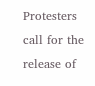Protesters call for the release of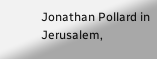Jonathan Pollard in Jerusalem,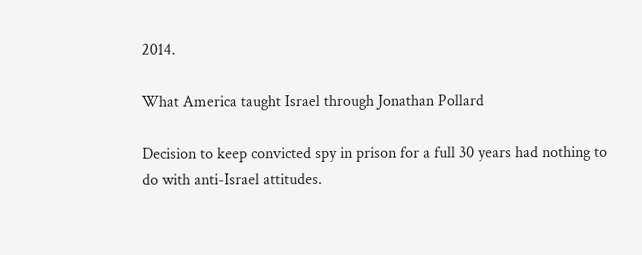2014.

What America taught Israel through Jonathan Pollard

Decision to keep convicted spy in prison for a full 30 years had nothing to do with anti-Israel attitudes.